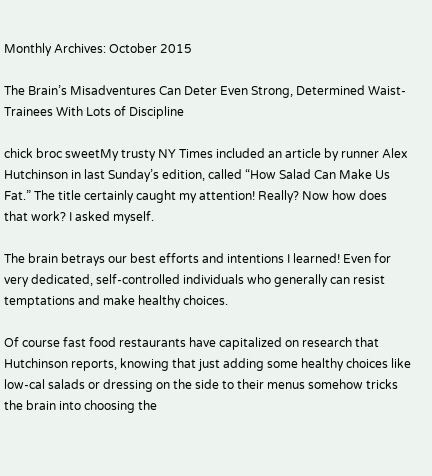Monthly Archives: October 2015

The Brain’s Misadventures Can Deter Even Strong, Determined Waist-Trainees With Lots of Discipline

chick broc sweetMy trusty NY Times included an article by runner Alex Hutchinson in last Sunday’s edition, called “How Salad Can Make Us Fat.” The title certainly caught my attention! Really? Now how does that work? I asked myself.

The brain betrays our best efforts and intentions I learned! Even for very dedicated, self-controlled individuals who generally can resist temptations and make healthy choices.

Of course fast food restaurants have capitalized on research that Hutchinson reports, knowing that just adding some healthy choices like low-cal salads or dressing on the side to their menus somehow tricks the brain into choosing the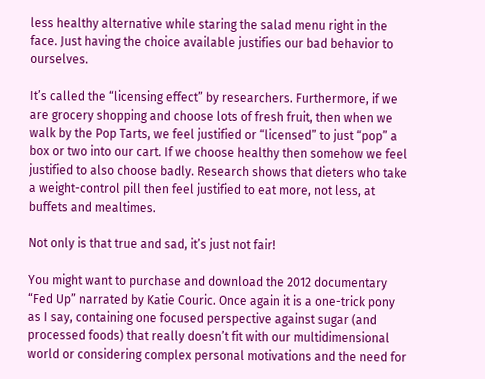less healthy alternative while staring the salad menu right in the face. Just having the choice available justifies our bad behavior to ourselves.

It’s called the “licensing effect” by researchers. Furthermore, if we are grocery shopping and choose lots of fresh fruit, then when we walk by the Pop Tarts, we feel justified or “licensed” to just “pop” a box or two into our cart. If we choose healthy then somehow we feel justified to also choose badly. Research shows that dieters who take a weight-control pill then feel justified to eat more, not less, at buffets and mealtimes.

Not only is that true and sad, it’s just not fair!

You might want to purchase and download the 2012 documentary “Fed Up” narrated by Katie Couric. Once again it is a one-trick pony as I say, containing one focused perspective against sugar (and processed foods) that really doesn’t fit with our multidimensional world or considering complex personal motivations and the need for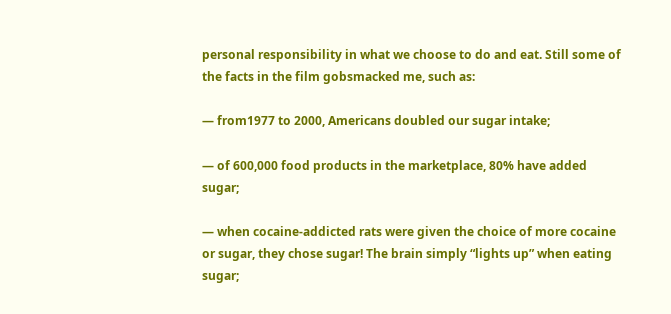personal responsibility in what we choose to do and eat. Still some of the facts in the film gobsmacked me, such as:

— from1977 to 2000, Americans doubled our sugar intake;

— of 600,000 food products in the marketplace, 80% have added sugar;

— when cocaine-addicted rats were given the choice of more cocaine or sugar, they chose sugar! The brain simply “lights up” when eating sugar;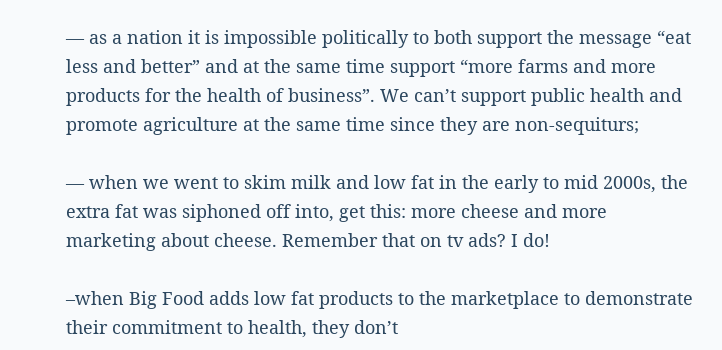— as a nation it is impossible politically to both support the message “eat less and better” and at the same time support “more farms and more products for the health of business”. We can’t support public health and promote agriculture at the same time since they are non-sequiturs;

— when we went to skim milk and low fat in the early to mid 2000s, the extra fat was siphoned off into, get this: more cheese and more marketing about cheese. Remember that on tv ads? I do!

–when Big Food adds low fat products to the marketplace to demonstrate their commitment to health, they don’t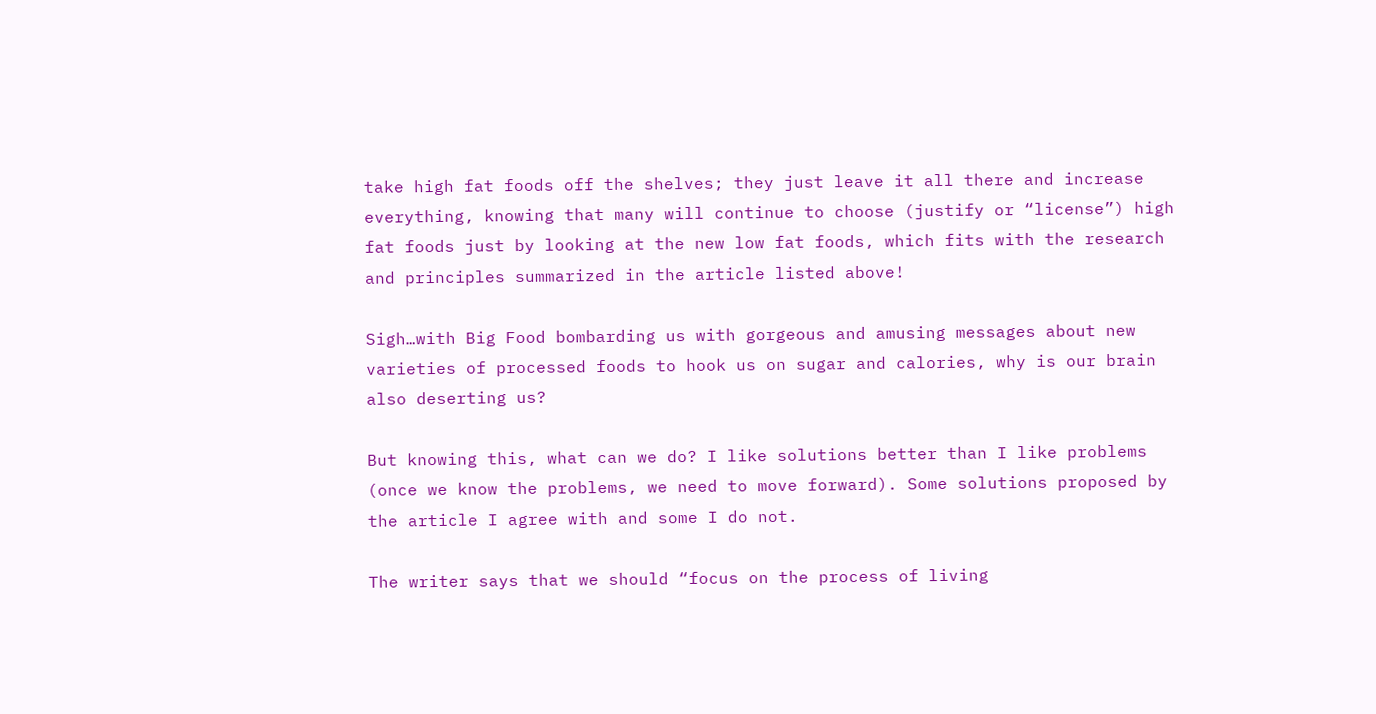take high fat foods off the shelves; they just leave it all there and increase everything, knowing that many will continue to choose (justify or “license”) high fat foods just by looking at the new low fat foods, which fits with the research and principles summarized in the article listed above!

Sigh…with Big Food bombarding us with gorgeous and amusing messages about new varieties of processed foods to hook us on sugar and calories, why is our brain also deserting us?

But knowing this, what can we do? I like solutions better than I like problems (once we know the problems, we need to move forward). Some solutions proposed by the article I agree with and some I do not.

The writer says that we should “focus on the process of living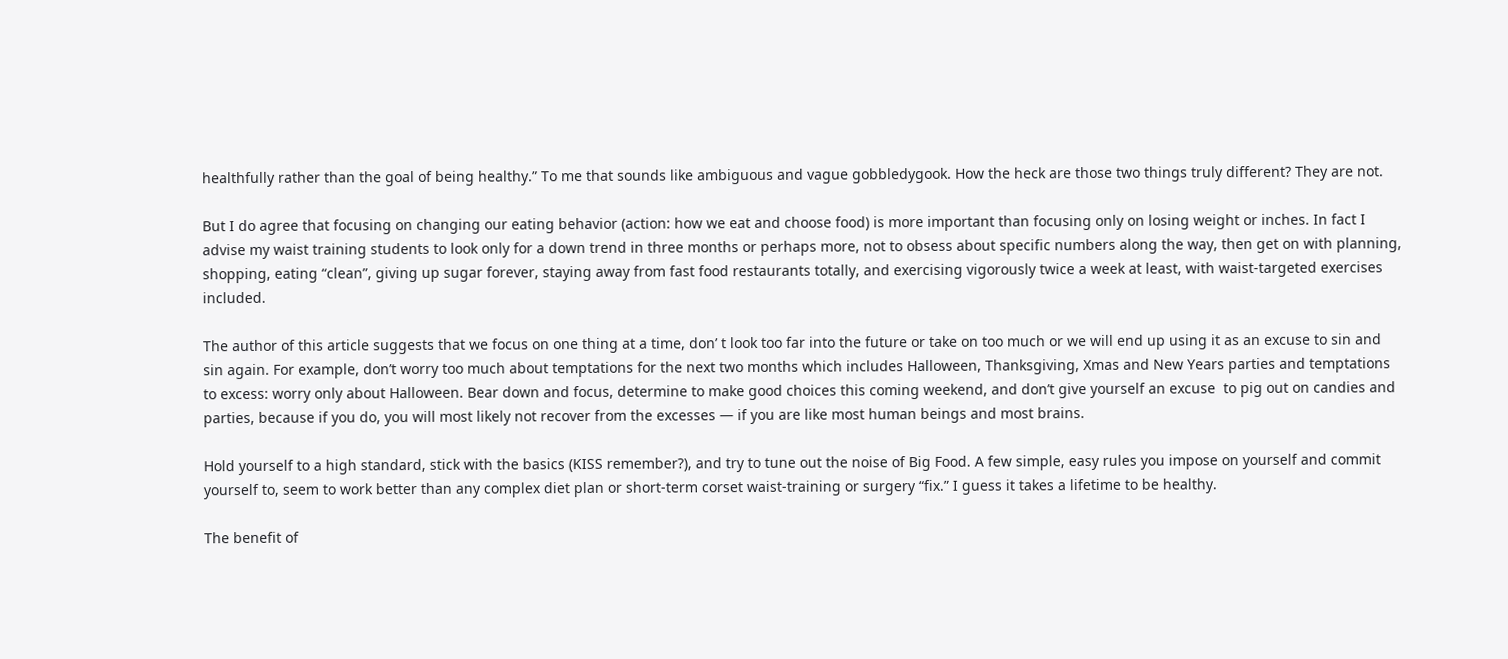healthfully rather than the goal of being healthy.” To me that sounds like ambiguous and vague gobbledygook. How the heck are those two things truly different? They are not.

But I do agree that focusing on changing our eating behavior (action: how we eat and choose food) is more important than focusing only on losing weight or inches. In fact I advise my waist training students to look only for a down trend in three months or perhaps more, not to obsess about specific numbers along the way, then get on with planning, shopping, eating “clean”, giving up sugar forever, staying away from fast food restaurants totally, and exercising vigorously twice a week at least, with waist-targeted exercises included.

The author of this article suggests that we focus on one thing at a time, don’ t look too far into the future or take on too much or we will end up using it as an excuse to sin and sin again. For example, don’t worry too much about temptations for the next two months which includes Halloween, Thanksgiving, Xmas and New Years parties and temptations to excess: worry only about Halloween. Bear down and focus, determine to make good choices this coming weekend, and don’t give yourself an excuse  to pig out on candies and parties, because if you do, you will most likely not recover from the excesses — if you are like most human beings and most brains.

Hold yourself to a high standard, stick with the basics (KISS remember?), and try to tune out the noise of Big Food. A few simple, easy rules you impose on yourself and commit yourself to, seem to work better than any complex diet plan or short-term corset waist-training or surgery “fix.” I guess it takes a lifetime to be healthy.

The benefit of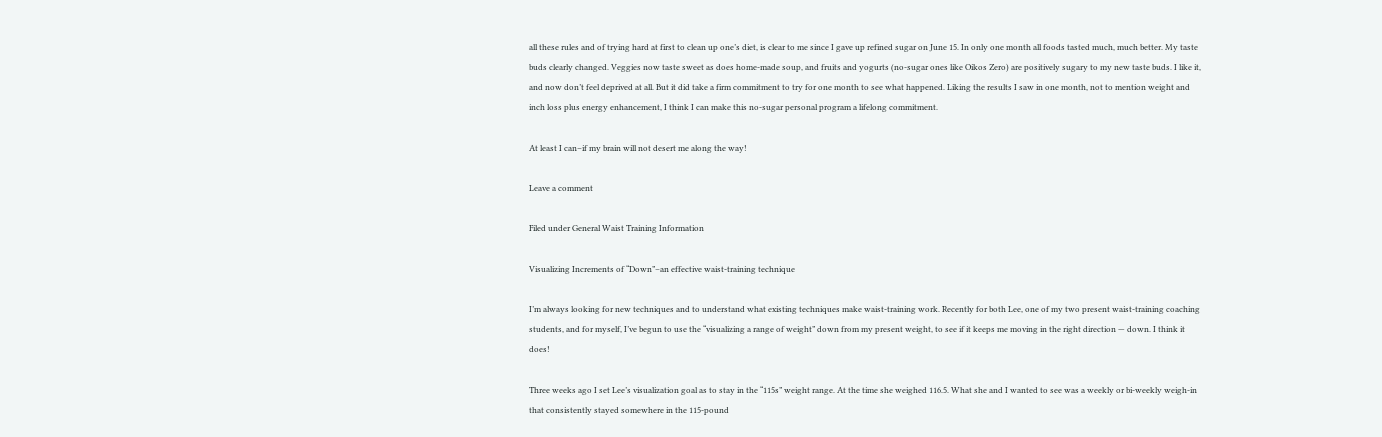all these rules and of trying hard at first to clean up one’s diet, is clear to me since I gave up refined sugar on June 15. In only one month all foods tasted much, much better. My taste buds clearly changed. Veggies now taste sweet as does home-made soup, and fruits and yogurts (no-sugar ones like Oikos Zero) are positively sugary to my new taste buds. I like it, and now don’t feel deprived at all. But it did take a firm commitment to try for one month to see what happened. Liking the results I saw in one month, not to mention weight and inch loss plus energy enhancement, I think I can make this no-sugar personal program a lifelong commitment.

At least I can–if my brain will not desert me along the way!

Leave a comment

Filed under General Waist Training Information

Visualizing Increments of “Down”–an effective waist-training technique

I’m always looking for new techniques and to understand what existing techniques make waist-training work. Recently for both Lee, one of my two present waist-training coaching students, and for myself, I’ve begun to use the “visualizing a range of weight” down from my present weight, to see if it keeps me moving in the right direction — down. I think it does!

Three weeks ago I set Lee’s visualization goal as to stay in the “115s” weight range. At the time she weighed 116.5. What she and I wanted to see was a weekly or bi-weekly weigh-in that consistently stayed somewhere in the 115-pound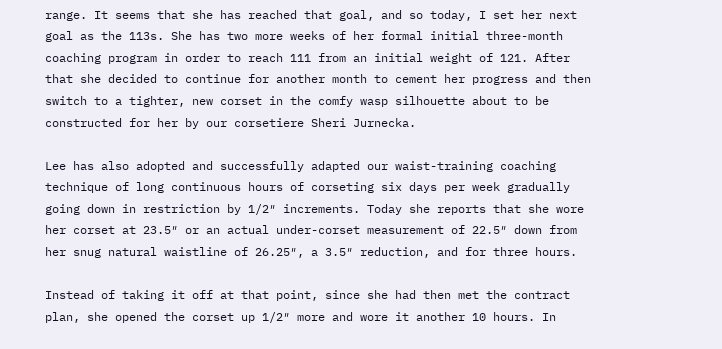range. It seems that she has reached that goal, and so today, I set her next goal as the 113s. She has two more weeks of her formal initial three-month coaching program in order to reach 111 from an initial weight of 121. After that she decided to continue for another month to cement her progress and then switch to a tighter, new corset in the comfy wasp silhouette about to be constructed for her by our corsetiere Sheri Jurnecka.

Lee has also adopted and successfully adapted our waist-training coaching technique of long continuous hours of corseting six days per week gradually going down in restriction by 1/2″ increments. Today she reports that she wore her corset at 23.5″ or an actual under-corset measurement of 22.5″ down from her snug natural waistline of 26.25″, a 3.5″ reduction, and for three hours.

Instead of taking it off at that point, since she had then met the contract plan, she opened the corset up 1/2″ more and wore it another 10 hours. In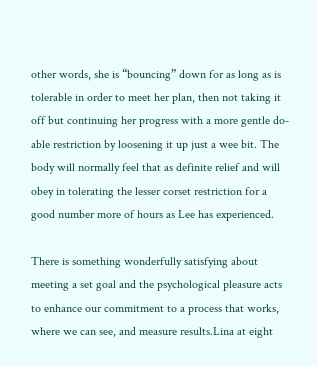other words, she is “bouncing” down for as long as is tolerable in order to meet her plan, then not taking it off but continuing her progress with a more gentle do-able restriction by loosening it up just a wee bit. The body will normally feel that as definite relief and will obey in tolerating the lesser corset restriction for a good number more of hours as Lee has experienced.

There is something wonderfully satisfying about meeting a set goal and the psychological pleasure acts to enhance our commitment to a process that works, where we can see, and measure results.Lina at eight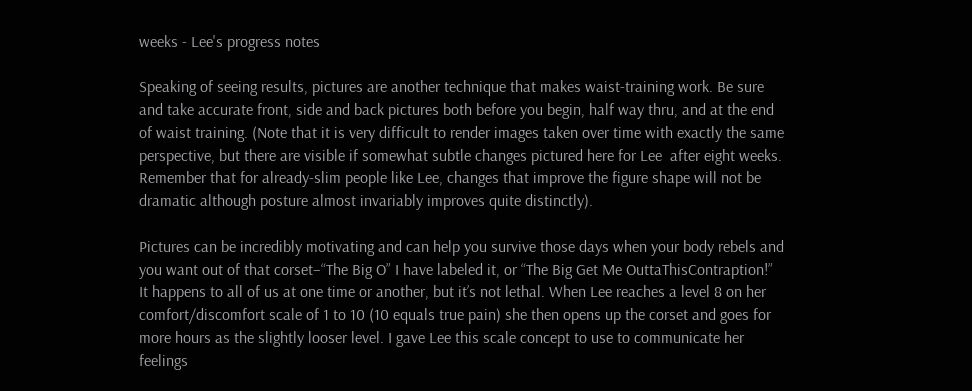weeks - Lee's progress notes

Speaking of seeing results, pictures are another technique that makes waist-training work. Be sure and take accurate front, side and back pictures both before you begin, half way thru, and at the end of waist training. (Note that it is very difficult to render images taken over time with exactly the same perspective, but there are visible if somewhat subtle changes pictured here for Lee  after eight weeks. Remember that for already-slim people like Lee, changes that improve the figure shape will not be dramatic although posture almost invariably improves quite distinctly).

Pictures can be incredibly motivating and can help you survive those days when your body rebels and you want out of that corset–“The Big O” I have labeled it, or “The Big Get Me OuttaThisContraption!” It happens to all of us at one time or another, but it’s not lethal. When Lee reaches a level 8 on her comfort/discomfort scale of 1 to 10 (10 equals true pain) she then opens up the corset and goes for more hours as the slightly looser level. I gave Lee this scale concept to use to communicate her feelings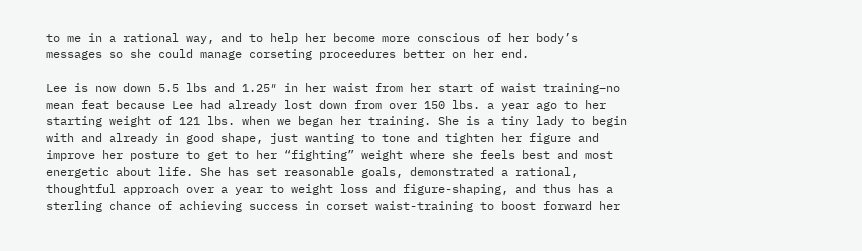to me in a rational way, and to help her become more conscious of her body’s messages so she could manage corseting proceedures better on her end.

Lee is now down 5.5 lbs and 1.25″ in her waist from her start of waist training–no mean feat because Lee had already lost down from over 150 lbs. a year ago to her starting weight of 121 lbs. when we began her training. She is a tiny lady to begin with and already in good shape, just wanting to tone and tighten her figure and improve her posture to get to her “fighting” weight where she feels best and most energetic about life. She has set reasonable goals, demonstrated a rational, thoughtful approach over a year to weight loss and figure-shaping, and thus has a sterling chance of achieving success in corset waist-training to boost forward her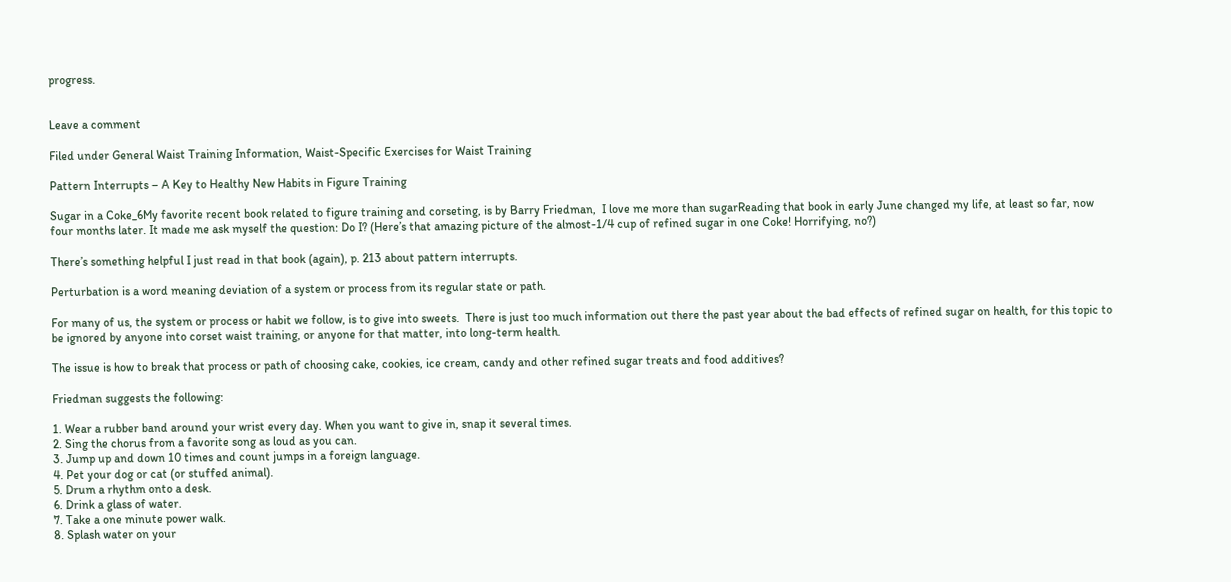progress.


Leave a comment

Filed under General Waist Training Information, Waist-Specific Exercises for Waist Training

Pattern Interrupts – A Key to Healthy New Habits in Figure Training

Sugar in a Coke_6My favorite recent book related to figure training and corseting, is by Barry Friedman,  I love me more than sugarReading that book in early June changed my life, at least so far, now four months later. It made me ask myself the question: Do I? (Here’s that amazing picture of the almost-1/4 cup of refined sugar in one Coke! Horrifying, no?)

There’s something helpful I just read in that book (again), p. 213 about pattern interrupts.

Perturbation is a word meaning deviation of a system or process from its regular state or path.

For many of us, the system or process or habit we follow, is to give into sweets.  There is just too much information out there the past year about the bad effects of refined sugar on health, for this topic to be ignored by anyone into corset waist training, or anyone for that matter, into long-term health.

The issue is how to break that process or path of choosing cake, cookies, ice cream, candy and other refined sugar treats and food additives?

Friedman suggests the following:

1. Wear a rubber band around your wrist every day. When you want to give in, snap it several times.
2. Sing the chorus from a favorite song as loud as you can.
3. Jump up and down 10 times and count jumps in a foreign language.
4. Pet your dog or cat (or stuffed animal).
5. Drum a rhythm onto a desk.
6. Drink a glass of water.
7. Take a one minute power walk.
8. Splash water on your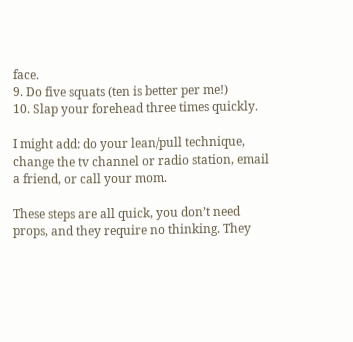face.
9. Do five squats (ten is better per me!)
10. Slap your forehead three times quickly.

I might add: do your lean/pull technique, change the tv channel or radio station, email a friend, or call your mom.

These steps are all quick, you don’t need props, and they require no thinking. They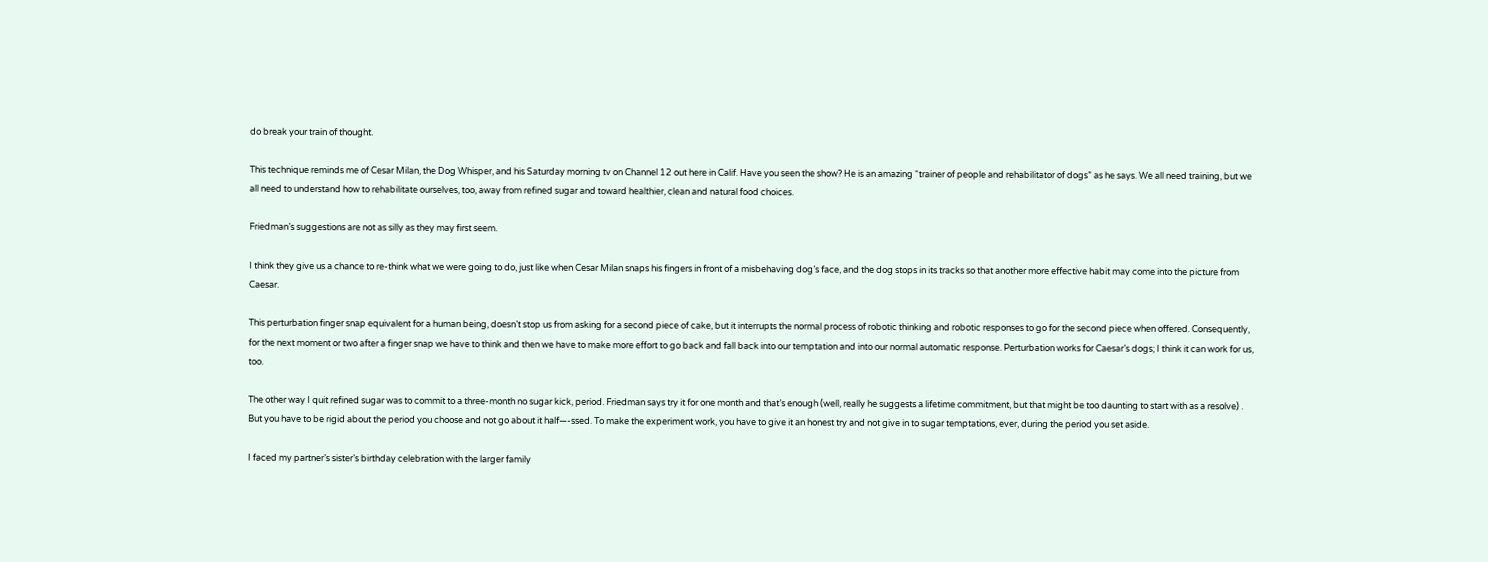do break your train of thought.

This technique reminds me of Cesar Milan, the Dog Whisper, and his Saturday morning tv on Channel 12 out here in Calif. Have you seen the show? He is an amazing “trainer of people and rehabilitator of dogs” as he says. We all need training, but we all need to understand how to rehabilitate ourselves, too, away from refined sugar and toward healthier, clean and natural food choices.

Friedman’s suggestions are not as silly as they may first seem.

I think they give us a chance to re-think what we were going to do, just like when Cesar Milan snaps his fingers in front of a misbehaving dog’s face, and the dog stops in its tracks so that another more effective habit may come into the picture from Caesar.

This perturbation finger snap equivalent for a human being, doesn’t stop us from asking for a second piece of cake, but it interrupts the normal process of robotic thinking and robotic responses to go for the second piece when offered. Consequently, for the next moment or two after a finger snap we have to think and then we have to make more effort to go back and fall back into our temptation and into our normal automatic response. Perturbation works for Caesar’s dogs; I think it can work for us, too.

The other way I quit refined sugar was to commit to a three-month no sugar kick, period. Friedman says try it for one month and that’s enough (well, really he suggests a lifetime commitment, but that might be too daunting to start with as a resolve) . But you have to be rigid about the period you choose and not go about it half—-ssed. To make the experiment work, you have to give it an honest try and not give in to sugar temptations, ever, during the period you set aside.

I faced my partner’s sister’s birthday celebration with the larger family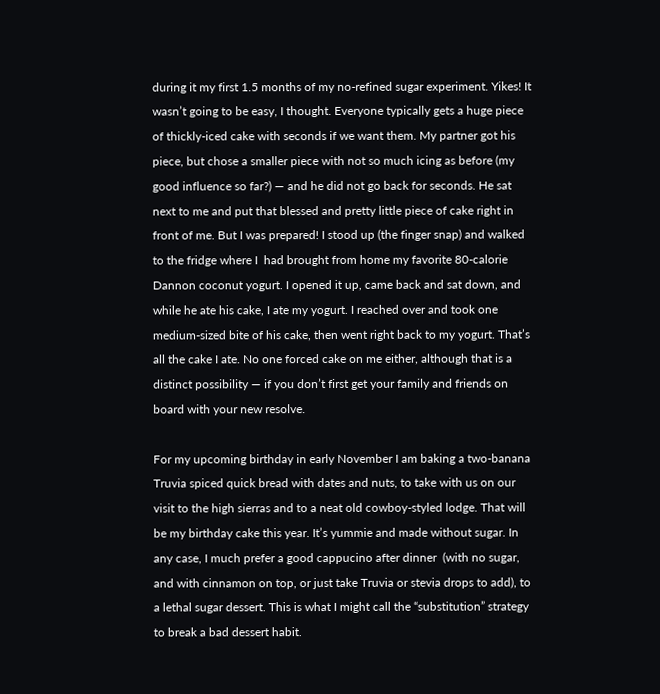during it my first 1.5 months of my no-refined sugar experiment. Yikes! It wasn’t going to be easy, I thought. Everyone typically gets a huge piece of thickly-iced cake with seconds if we want them. My partner got his piece, but chose a smaller piece with not so much icing as before (my good influence so far?) — and he did not go back for seconds. He sat next to me and put that blessed and pretty little piece of cake right in front of me. But I was prepared! I stood up (the finger snap) and walked to the fridge where I  had brought from home my favorite 80-calorie Dannon coconut yogurt. I opened it up, came back and sat down, and while he ate his cake, I ate my yogurt. I reached over and took one medium-sized bite of his cake, then went right back to my yogurt. That’s all the cake I ate. No one forced cake on me either, although that is a distinct possibility — if you don’t first get your family and friends on board with your new resolve.

For my upcoming birthday in early November I am baking a two-banana Truvia spiced quick bread with dates and nuts, to take with us on our visit to the high sierras and to a neat old cowboy-styled lodge. That will be my birthday cake this year. It’s yummie and made without sugar. In any case, I much prefer a good cappucino after dinner  (with no sugar, and with cinnamon on top, or just take Truvia or stevia drops to add), to a lethal sugar dessert. This is what I might call the “substitution” strategy to break a bad dessert habit.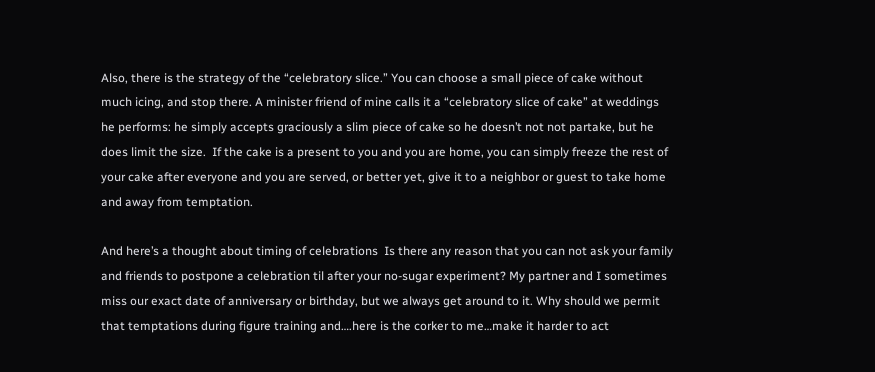Also, there is the strategy of the “celebratory slice.” You can choose a small piece of cake without much icing, and stop there. A minister friend of mine calls it a “celebratory slice of cake” at weddings he performs: he simply accepts graciously a slim piece of cake so he doesn’t not not partake, but he does limit the size.  If the cake is a present to you and you are home, you can simply freeze the rest of your cake after everyone and you are served, or better yet, give it to a neighbor or guest to take home and away from temptation.

And here’s a thought about timing of celebrations  Is there any reason that you can not ask your family and friends to postpone a celebration til after your no-sugar experiment? My partner and I sometimes miss our exact date of anniversary or birthday, but we always get around to it. Why should we permit that temptations during figure training and….here is the corker to me…make it harder to act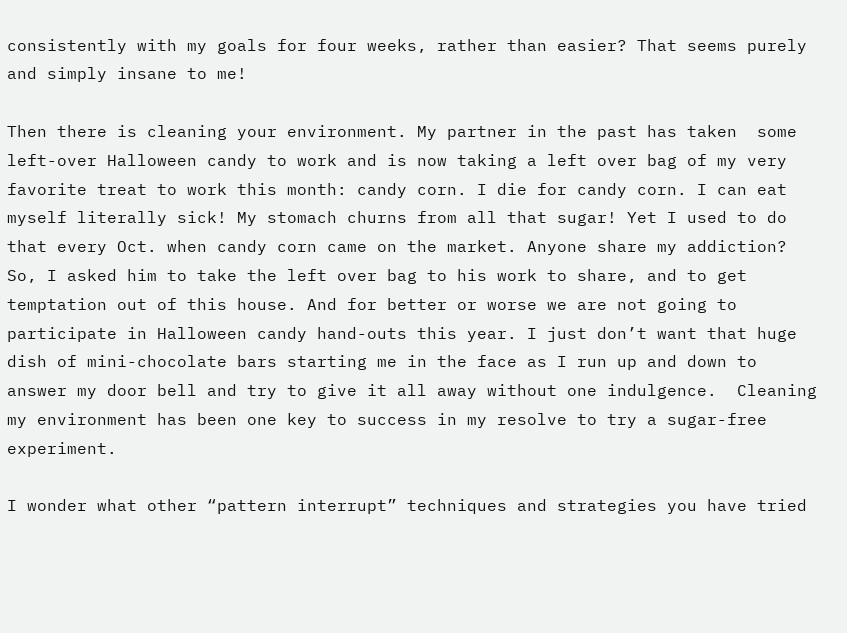consistently with my goals for four weeks, rather than easier? That seems purely and simply insane to me!

Then there is cleaning your environment. My partner in the past has taken  some left-over Halloween candy to work and is now taking a left over bag of my very favorite treat to work this month: candy corn. I die for candy corn. I can eat myself literally sick! My stomach churns from all that sugar! Yet I used to do that every Oct. when candy corn came on the market. Anyone share my addiction? So, I asked him to take the left over bag to his work to share, and to get temptation out of this house. And for better or worse we are not going to participate in Halloween candy hand-outs this year. I just don’t want that huge dish of mini-chocolate bars starting me in the face as I run up and down to answer my door bell and try to give it all away without one indulgence.  Cleaning my environment has been one key to success in my resolve to try a sugar-free experiment.

I wonder what other “pattern interrupt” techniques and strategies you have tried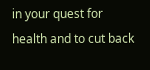in your quest for health and to cut back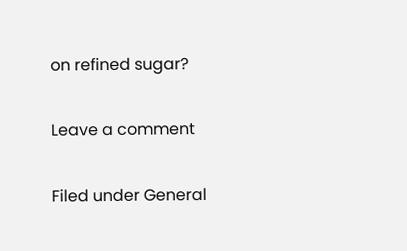on refined sugar?

Leave a comment

Filed under General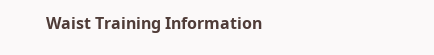Waist Training Information